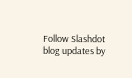Follow Slashdot blog updates by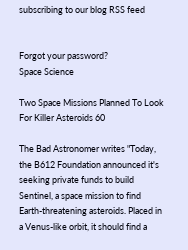subscribing to our blog RSS feed


Forgot your password?
Space Science

Two Space Missions Planned To Look For Killer Asteroids 60

The Bad Astronomer writes "Today, the B612 Foundation announced it's seeking private funds to build Sentinel, a space mission to find Earth-threatening asteroids. Placed in a Venus-like orbit, it should find a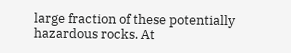large fraction of these potentially hazardous rocks. At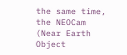the same time, the NEOCam (Near Earth Object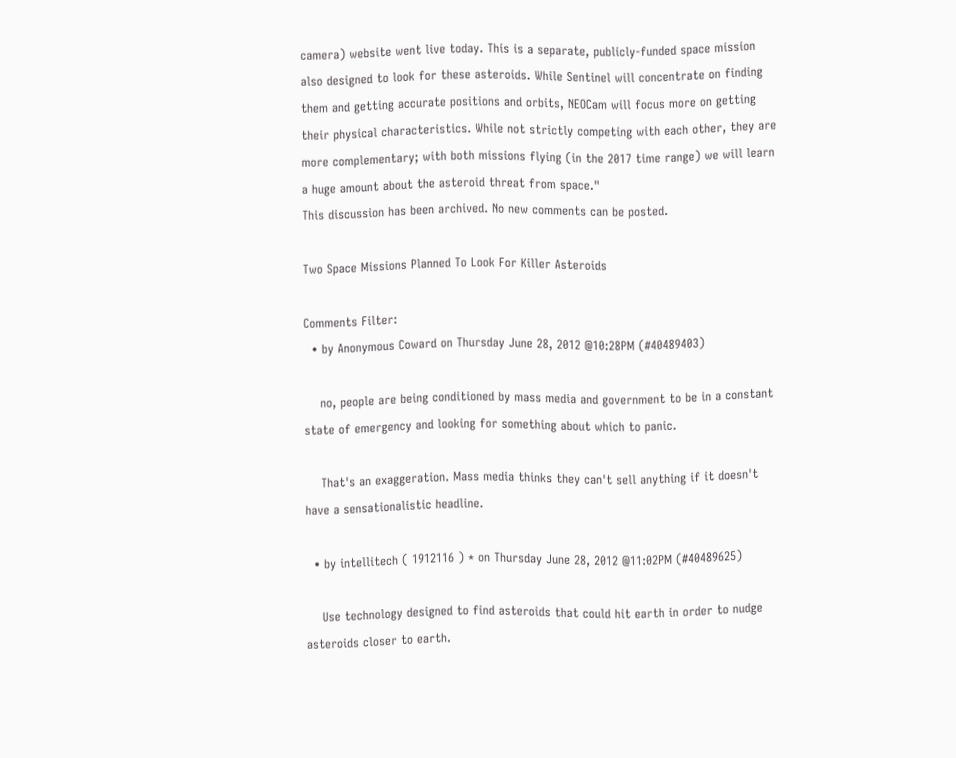camera) website went live today. This is a separate, publicly-funded space mission also designed to look for these asteroids. While Sentinel will concentrate on finding them and getting accurate positions and orbits, NEOCam will focus more on getting their physical characteristics. While not strictly competing with each other, they are more complementary; with both missions flying (in the 2017 time range) we will learn a huge amount about the asteroid threat from space."
This discussion has been archived. No new comments can be posted.

Two Space Missions Planned To Look For Killer Asteroids

Comments Filter:
  • by Anonymous Coward on Thursday June 28, 2012 @10:28PM (#40489403)

    no, people are being conditioned by mass media and government to be in a constant state of emergency and looking for something about which to panic.

    That's an exaggeration. Mass media thinks they can't sell anything if it doesn't have a sensationalistic headline.

  • by intellitech ( 1912116 ) * on Thursday June 28, 2012 @11:02PM (#40489625)

    Use technology designed to find asteroids that could hit earth in order to nudge asteroids closer to earth.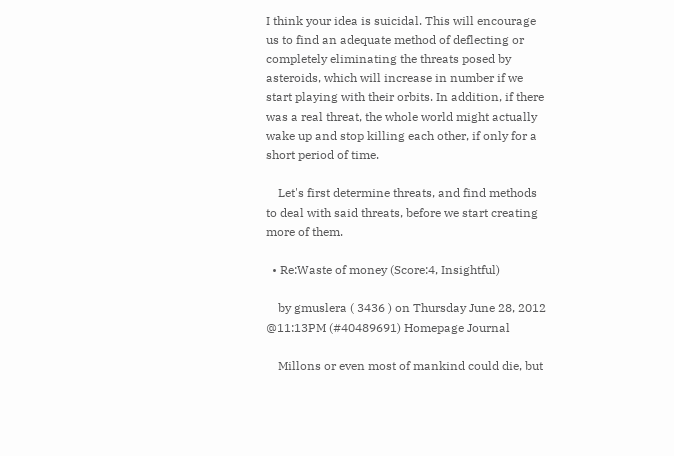I think your idea is suicidal. This will encourage us to find an adequate method of deflecting or completely eliminating the threats posed by asteroids, which will increase in number if we start playing with their orbits. In addition, if there was a real threat, the whole world might actually wake up and stop killing each other, if only for a short period of time.

    Let's first determine threats, and find methods to deal with said threats, before we start creating more of them.

  • Re:Waste of money (Score:4, Insightful)

    by gmuslera ( 3436 ) on Thursday June 28, 2012 @11:13PM (#40489691) Homepage Journal

    Millons or even most of mankind could die, but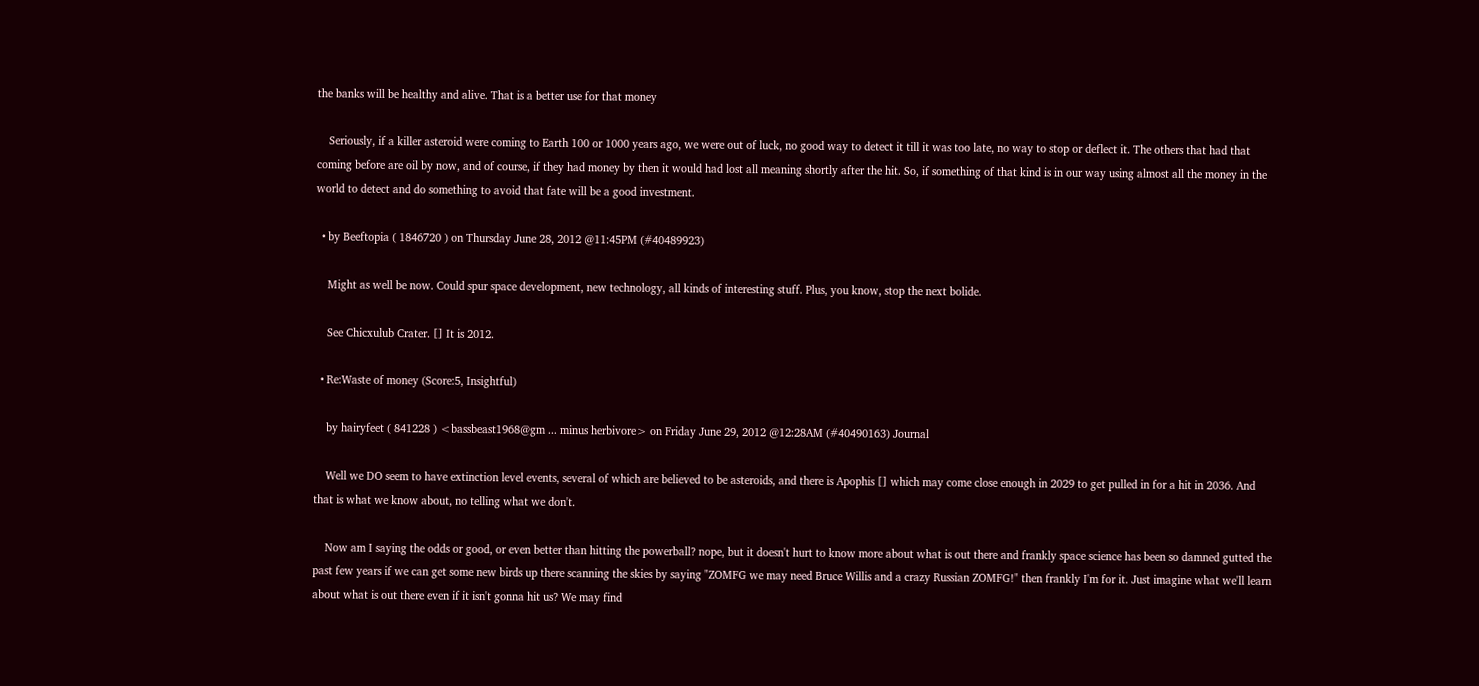the banks will be healthy and alive. That is a better use for that money

    Seriously, if a killer asteroid were coming to Earth 100 or 1000 years ago, we were out of luck, no good way to detect it till it was too late, no way to stop or deflect it. The others that had that coming before are oil by now, and of course, if they had money by then it would had lost all meaning shortly after the hit. So, if something of that kind is in our way using almost all the money in the world to detect and do something to avoid that fate will be a good investment.

  • by Beeftopia ( 1846720 ) on Thursday June 28, 2012 @11:45PM (#40489923)

    Might as well be now. Could spur space development, new technology, all kinds of interesting stuff. Plus, you know, stop the next bolide.

    See Chicxulub Crater. [] It is 2012.

  • Re:Waste of money (Score:5, Insightful)

    by hairyfeet ( 841228 ) <bassbeast1968@gm ... minus herbivore> on Friday June 29, 2012 @12:28AM (#40490163) Journal

    Well we DO seem to have extinction level events, several of which are believed to be asteroids, and there is Apophis [] which may come close enough in 2029 to get pulled in for a hit in 2036. And that is what we know about, no telling what we don't.

    Now am I saying the odds or good, or even better than hitting the powerball? nope, but it doesn't hurt to know more about what is out there and frankly space science has been so damned gutted the past few years if we can get some new birds up there scanning the skies by saying "ZOMFG we may need Bruce Willis and a crazy Russian ZOMFG!" then frankly I'm for it. Just imagine what we'll learn about what is out there even if it isn't gonna hit us? We may find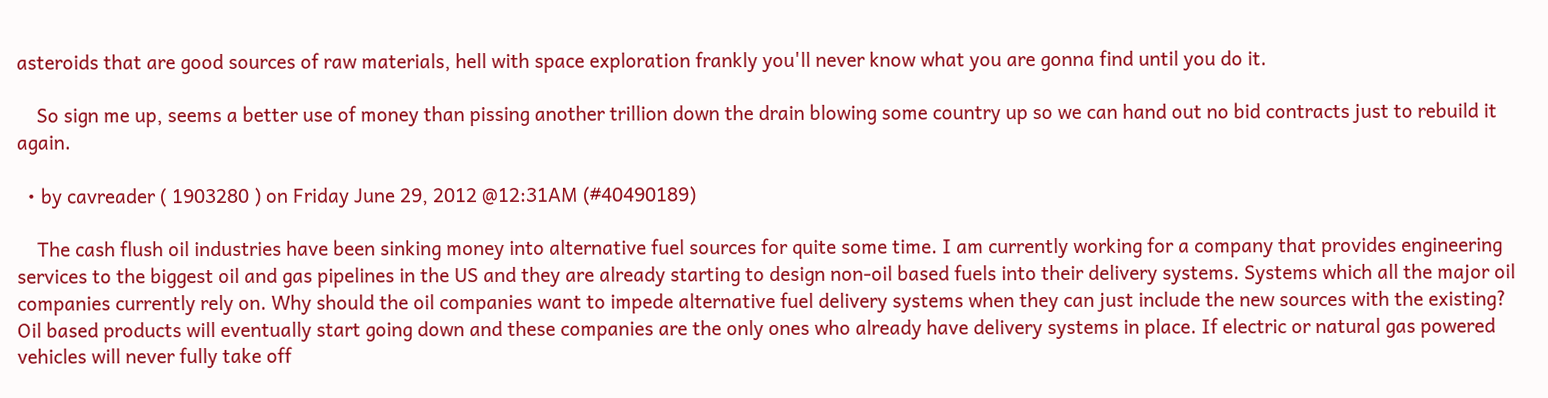asteroids that are good sources of raw materials, hell with space exploration frankly you'll never know what you are gonna find until you do it.

    So sign me up, seems a better use of money than pissing another trillion down the drain blowing some country up so we can hand out no bid contracts just to rebuild it again.

  • by cavreader ( 1903280 ) on Friday June 29, 2012 @12:31AM (#40490189)

    The cash flush oil industries have been sinking money into alternative fuel sources for quite some time. I am currently working for a company that provides engineering services to the biggest oil and gas pipelines in the US and they are already starting to design non-oil based fuels into their delivery systems. Systems which all the major oil companies currently rely on. Why should the oil companies want to impede alternative fuel delivery systems when they can just include the new sources with the existing? Oil based products will eventually start going down and these companies are the only ones who already have delivery systems in place. If electric or natural gas powered vehicles will never fully take off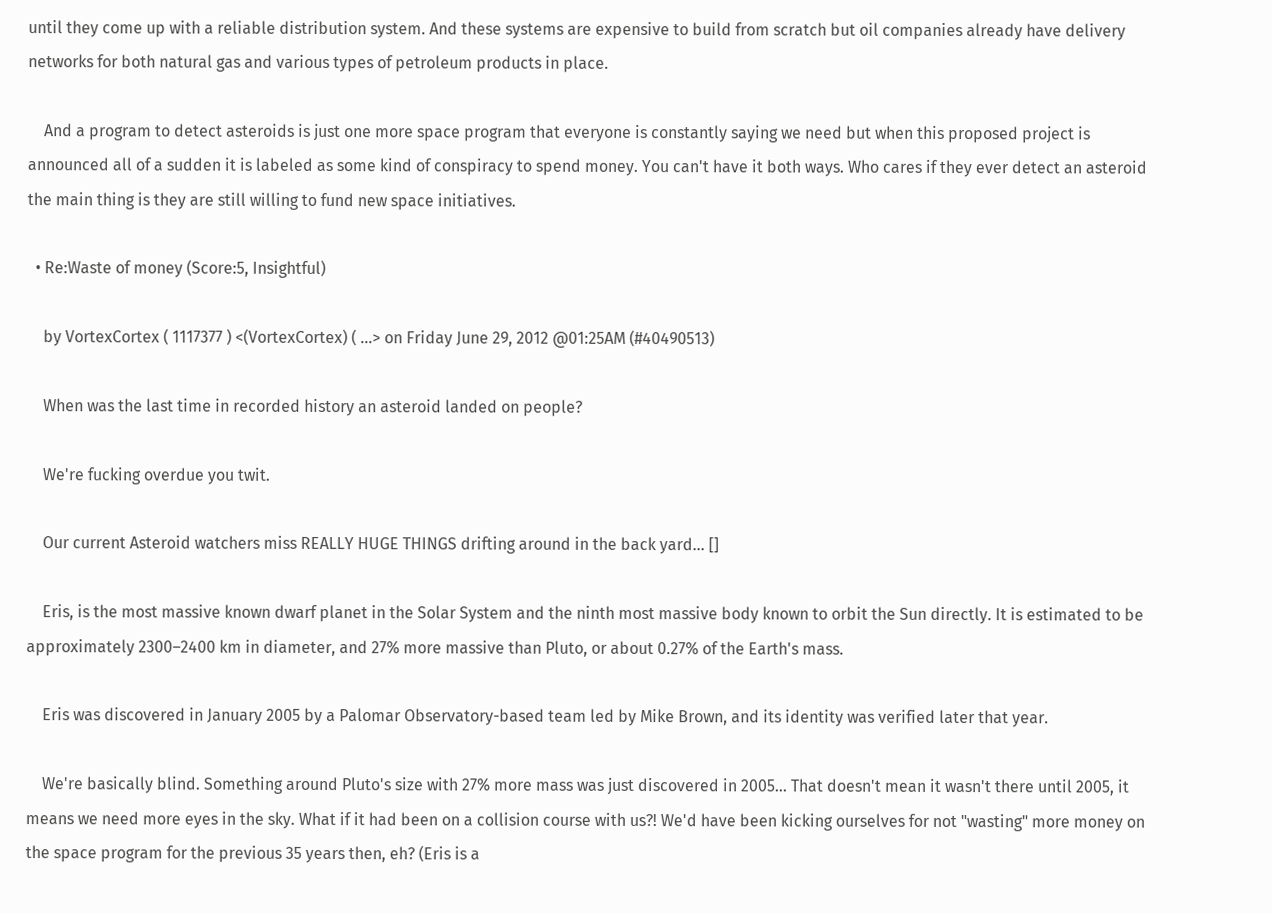until they come up with a reliable distribution system. And these systems are expensive to build from scratch but oil companies already have delivery networks for both natural gas and various types of petroleum products in place.

    And a program to detect asteroids is just one more space program that everyone is constantly saying we need but when this proposed project is announced all of a sudden it is labeled as some kind of conspiracy to spend money. You can't have it both ways. Who cares if they ever detect an asteroid the main thing is they are still willing to fund new space initiatives.

  • Re:Waste of money (Score:5, Insightful)

    by VortexCortex ( 1117377 ) <(VortexCortex) ( ...> on Friday June 29, 2012 @01:25AM (#40490513)

    When was the last time in recorded history an asteroid landed on people?

    We're fucking overdue you twit.

    Our current Asteroid watchers miss REALLY HUGE THINGS drifting around in the back yard... []

    Eris, is the most massive known dwarf planet in the Solar System and the ninth most massive body known to orbit the Sun directly. It is estimated to be approximately 2300–2400 km in diameter, and 27% more massive than Pluto, or about 0.27% of the Earth's mass.

    Eris was discovered in January 2005 by a Palomar Observatory-based team led by Mike Brown, and its identity was verified later that year.

    We're basically blind. Something around Pluto's size with 27% more mass was just discovered in 2005... That doesn't mean it wasn't there until 2005, it means we need more eyes in the sky. What if it had been on a collision course with us?! We'd have been kicking ourselves for not "wasting" more money on the space program for the previous 35 years then, eh? (Eris is a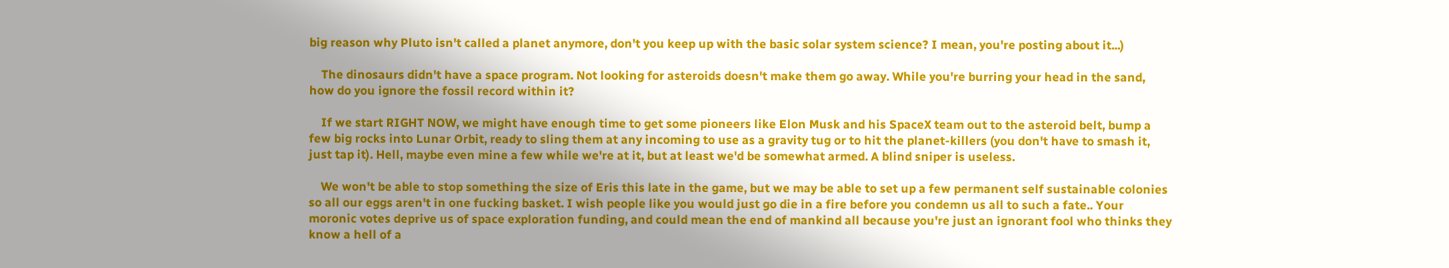big reason why Pluto isn't called a planet anymore, don't you keep up with the basic solar system science? I mean, you're posting about it...)

    The dinosaurs didn't have a space program. Not looking for asteroids doesn't make them go away. While you're burring your head in the sand, how do you ignore the fossil record within it?

    If we start RIGHT NOW, we might have enough time to get some pioneers like Elon Musk and his SpaceX team out to the asteroid belt, bump a few big rocks into Lunar Orbit, ready to sling them at any incoming to use as a gravity tug or to hit the planet-killers (you don't have to smash it, just tap it). Hell, maybe even mine a few while we're at it, but at least we'd be somewhat armed. A blind sniper is useless.

    We won't be able to stop something the size of Eris this late in the game, but we may be able to set up a few permanent self sustainable colonies so all our eggs aren't in one fucking basket. I wish people like you would just go die in a fire before you condemn us all to such a fate.. Your moronic votes deprive us of space exploration funding, and could mean the end of mankind all because you're just an ignorant fool who thinks they know a hell of a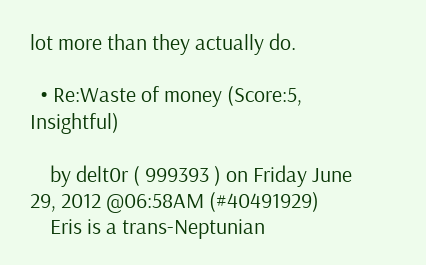lot more than they actually do.

  • Re:Waste of money (Score:5, Insightful)

    by delt0r ( 999393 ) on Friday June 29, 2012 @06:58AM (#40491929)
    Eris is a trans-Neptunian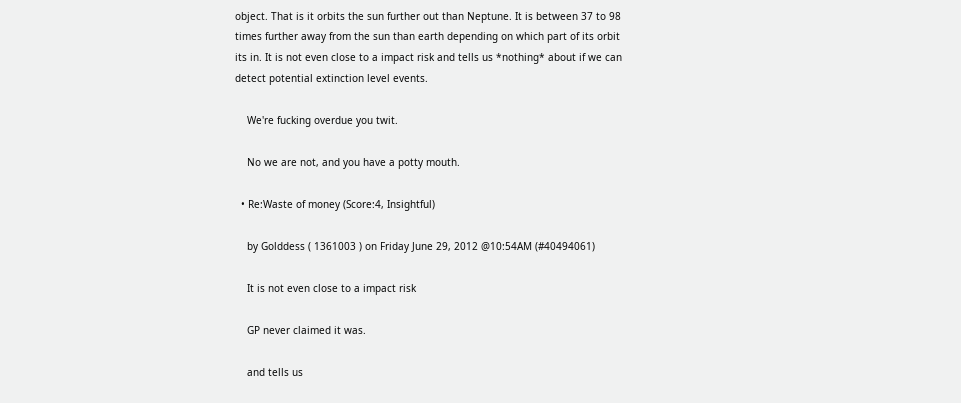object. That is it orbits the sun further out than Neptune. It is between 37 to 98 times further away from the sun than earth depending on which part of its orbit its in. It is not even close to a impact risk and tells us *nothing* about if we can detect potential extinction level events.

    We're fucking overdue you twit.

    No we are not, and you have a potty mouth.

  • Re:Waste of money (Score:4, Insightful)

    by Golddess ( 1361003 ) on Friday June 29, 2012 @10:54AM (#40494061)

    It is not even close to a impact risk

    GP never claimed it was.

    and tells us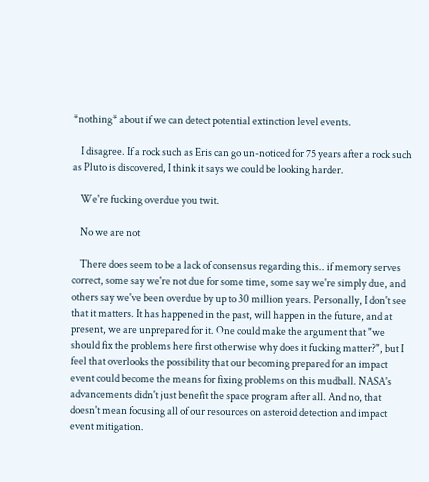*nothing* about if we can detect potential extinction level events.

    I disagree. If a rock such as Eris can go un-noticed for 75 years after a rock such as Pluto is discovered, I think it says we could be looking harder.

    We're fucking overdue you twit.

    No we are not

    There does seem to be a lack of consensus regarding this.. if memory serves correct, some say we're not due for some time, some say we're simply due, and others say we've been overdue by up to 30 million years. Personally, I don't see that it matters. It has happened in the past, will happen in the future, and at present, we are unprepared for it. One could make the argument that "we should fix the problems here first otherwise why does it fucking matter?", but I feel that overlooks the possibility that our becoming prepared for an impact event could become the means for fixing problems on this mudball. NASA's advancements didn't just benefit the space program after all. And no, that doesn't mean focusing all of our resources on asteroid detection and impact event mitigation.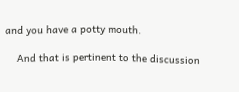and you have a potty mouth.

    And that is pertinent to the discussion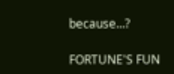because...?

FORTUNE'S FUN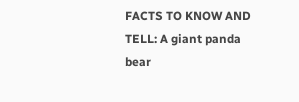FACTS TO KNOW AND TELL: A giant panda bear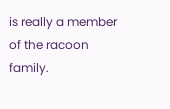is really a member of the racoon family.